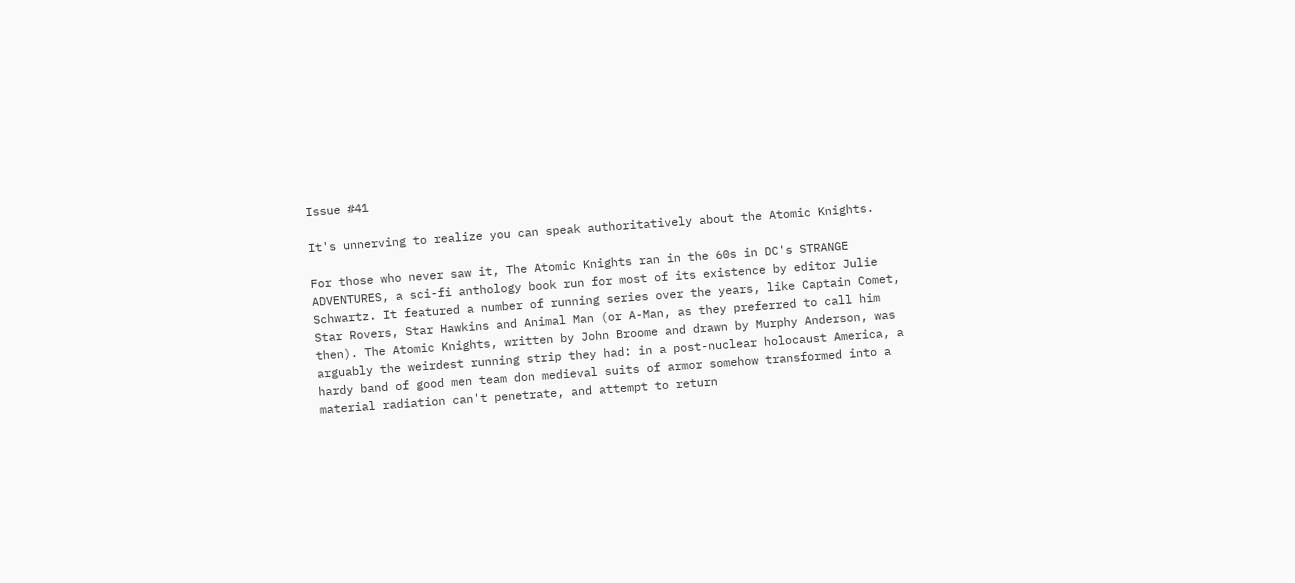Issue #41

It's unnerving to realize you can speak authoritatively about the Atomic Knights.

For those who never saw it, The Atomic Knights ran in the 60s in DC's STRANGE ADVENTURES, a sci-fi anthology book run for most of its existence by editor Julie Schwartz. It featured a number of running series over the years, like Captain Comet, Star Rovers, Star Hawkins and Animal Man (or A-Man, as they preferred to call him then). The Atomic Knights, written by John Broome and drawn by Murphy Anderson, was arguably the weirdest running strip they had: in a post-nuclear holocaust America, a hardy band of good men team don medieval suits of armor somehow transformed into a material radiation can't penetrate, and attempt to return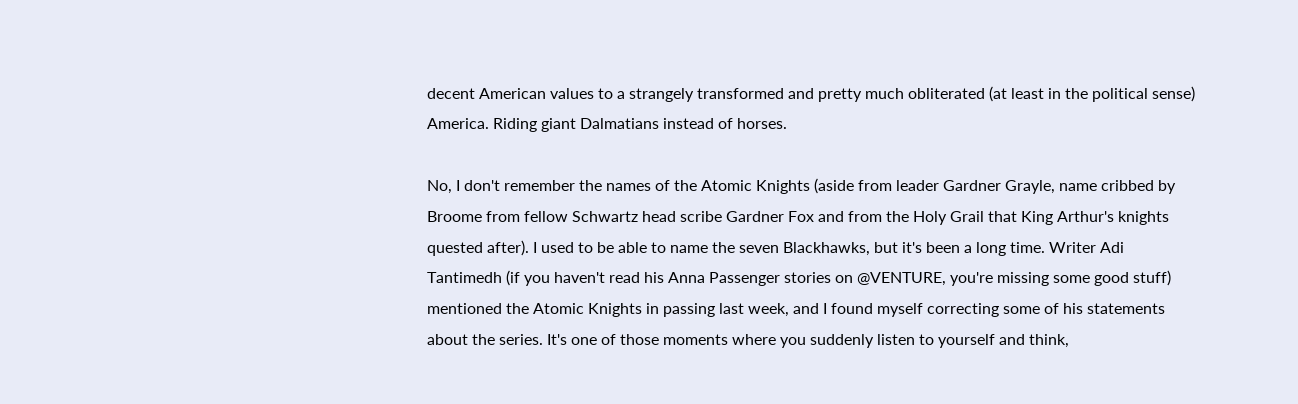decent American values to a strangely transformed and pretty much obliterated (at least in the political sense) America. Riding giant Dalmatians instead of horses.

No, I don't remember the names of the Atomic Knights (aside from leader Gardner Grayle, name cribbed by Broome from fellow Schwartz head scribe Gardner Fox and from the Holy Grail that King Arthur's knights quested after). I used to be able to name the seven Blackhawks, but it's been a long time. Writer Adi Tantimedh (if you haven't read his Anna Passenger stories on @VENTURE, you're missing some good stuff) mentioned the Atomic Knights in passing last week, and I found myself correcting some of his statements about the series. It's one of those moments where you suddenly listen to yourself and think,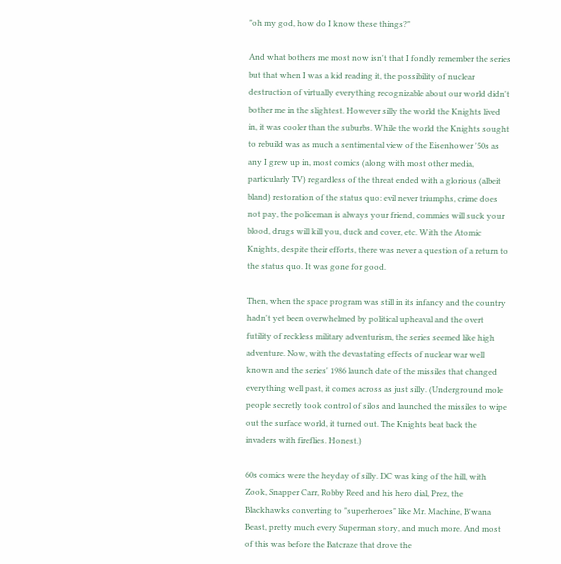"oh my god, how do I know these things?"

And what bothers me most now isn't that I fondly remember the series but that when I was a kid reading it, the possibility of nuclear destruction of virtually everything recognizable about our world didn't bother me in the slightest. However silly the world the Knights lived in, it was cooler than the suburbs. While the world the Knights sought to rebuild was as much a sentimental view of the Eisenhower '50s as any I grew up in, most comics (along with most other media, particularly TV) regardless of the threat ended with a glorious (albeit bland) restoration of the status quo: evil never triumphs, crime does not pay, the policeman is always your friend, commies will suck your blood, drugs will kill you, duck and cover, etc. With the Atomic Knights, despite their efforts, there was never a question of a return to the status quo. It was gone for good.

Then, when the space program was still in its infancy and the country hadn't yet been overwhelmed by political upheaval and the overt futility of reckless military adventurism, the series seemed like high adventure. Now, with the devastating effects of nuclear war well known and the series' 1986 launch date of the missiles that changed everything well past, it comes across as just silly. (Underground mole people secretly took control of silos and launched the missiles to wipe out the surface world, it turned out. The Knights beat back the invaders with fireflies. Honest.)

60s comics were the heyday of silly. DC was king of the hill, with Zook, Snapper Carr, Robby Reed and his hero dial, Prez, the Blackhawks converting to "superheroes" like Mr. Machine, B'wana Beast, pretty much every Superman story, and much more. And most of this was before the Batcraze that drove the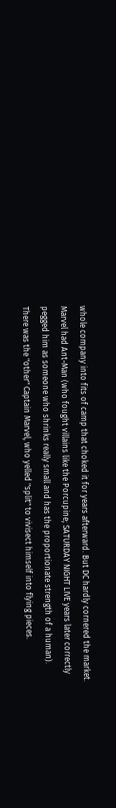whole company into fits of camp that choked it for years afterward. But DC hardly cornered the market. Marvel had Ant-Man (who fought villains like the Porcupine; SATURDAY NIGHT LIVE years later correctly pegged him as someone who shrinks really small and has the proportionate strength of a human). There was the "other" Captain Marvel, who yelled "split" to vivisect himself into flying pieces.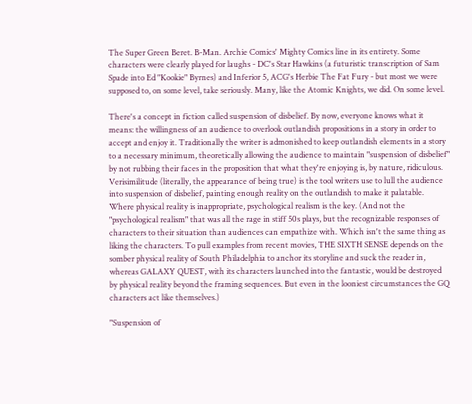The Super Green Beret. B-Man. Archie Comics' Mighty Comics line in its entirety. Some characters were clearly played for laughs - DC's Star Hawkins (a futuristic transcription of Sam Spade into Ed "Kookie" Byrnes) and Inferior 5, ACG's Herbie The Fat Fury - but most we were supposed to, on some level, take seriously. Many, like the Atomic Knights, we did. On some level.

There's a concept in fiction called suspension of disbelief. By now, everyone knows what it means: the willingness of an audience to overlook outlandish propositions in a story in order to accept and enjoy it. Traditionally the writer is admonished to keep outlandish elements in a story to a necessary minimum, theoretically allowing the audience to maintain "suspension of disbelief" by not rubbing their faces in the proposition that what they're enjoying is, by nature, ridiculous. Verisimilitude (literally, the appearance of being true) is the tool writers use to lull the audience into suspension of disbelief, painting enough reality on the outlandish to make it palatable. Where physical reality is inappropriate, psychological realism is the key. (And not the "psychological realism" that was all the rage in stiff 50s plays, but the recognizable responses of characters to their situation than audiences can empathize with. Which isn't the same thing as liking the characters. To pull examples from recent movies, THE SIXTH SENSE depends on the somber physical reality of South Philadelphia to anchor its storyline and suck the reader in, whereas GALAXY QUEST, with its characters launched into the fantastic, would be destroyed by physical reality beyond the framing sequences. But even in the looniest circumstances the GQ characters act like themselves.)

"Suspension of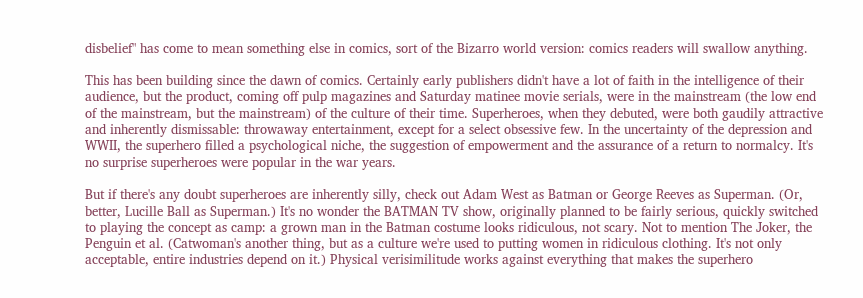disbelief" has come to mean something else in comics, sort of the Bizarro world version: comics readers will swallow anything.

This has been building since the dawn of comics. Certainly early publishers didn't have a lot of faith in the intelligence of their audience, but the product, coming off pulp magazines and Saturday matinee movie serials, were in the mainstream (the low end of the mainstream, but the mainstream) of the culture of their time. Superheroes, when they debuted, were both gaudily attractive and inherently dismissable: throwaway entertainment, except for a select obsessive few. In the uncertainty of the depression and WWII, the superhero filled a psychological niche, the suggestion of empowerment and the assurance of a return to normalcy. It's no surprise superheroes were popular in the war years.

But if there's any doubt superheroes are inherently silly, check out Adam West as Batman or George Reeves as Superman. (Or, better, Lucille Ball as Superman.) It's no wonder the BATMAN TV show, originally planned to be fairly serious, quickly switched to playing the concept as camp: a grown man in the Batman costume looks ridiculous, not scary. Not to mention The Joker, the Penguin et al. (Catwoman's another thing, but as a culture we're used to putting women in ridiculous clothing. It's not only acceptable, entire industries depend on it.) Physical verisimilitude works against everything that makes the superhero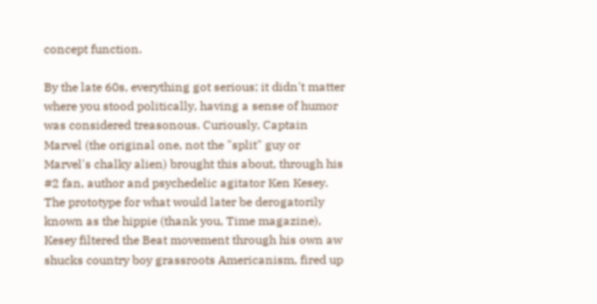concept function.

By the late 60s, everything got serious; it didn't matter where you stood politically, having a sense of humor was considered treasonous. Curiously, Captain Marvel (the original one, not the "split" guy or Marvel's chalky alien) brought this about, through his #2 fan, author and psychedelic agitator Ken Kesey. The prototype for what would later be derogatorily known as the hippie (thank you, Time magazine), Kesey filtered the Beat movement through his own aw shucks country boy grassroots Americanism, fired up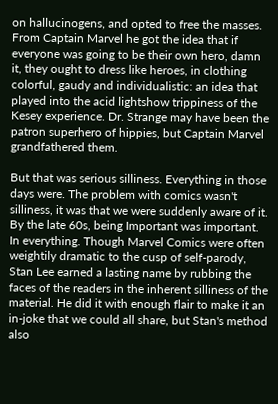on hallucinogens, and opted to free the masses. From Captain Marvel he got the idea that if everyone was going to be their own hero, damn it, they ought to dress like heroes, in clothing colorful, gaudy and individualistic: an idea that played into the acid lightshow trippiness of the Kesey experience. Dr. Strange may have been the patron superhero of hippies, but Captain Marvel grandfathered them.

But that was serious silliness. Everything in those days were. The problem with comics wasn't silliness, it was that we were suddenly aware of it. By the late 60s, being Important was important. In everything. Though Marvel Comics were often weightily dramatic to the cusp of self-parody, Stan Lee earned a lasting name by rubbing the faces of the readers in the inherent silliness of the material. He did it with enough flair to make it an in-joke that we could all share, but Stan's method also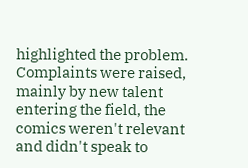highlighted the problem. Complaints were raised, mainly by new talent entering the field, the comics weren't relevant and didn't speak to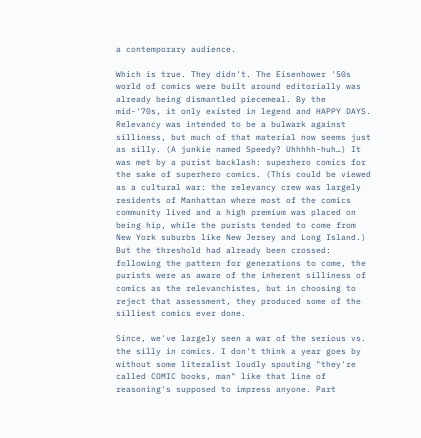a contemporary audience.

Which is true. They didn't. The Eisenhower '50s world of comics were built around editorially was already being dismantled piecemeal. By the mid-'70s, it only existed in legend and HAPPY DAYS. Relevancy was intended to be a bulwark against silliness, but much of that material now seems just as silly. (A junkie named Speedy? Uhhhhh-huh…) It was met by a purist backlash: superhero comics for the sake of superhero comics. (This could be viewed as a cultural war: the relevancy crew was largely residents of Manhattan where most of the comics community lived and a high premium was placed on being hip, while the purists tended to come from New York suburbs like New Jersey and Long Island.) But the threshold had already been crossed: following the pattern for generations to come, the purists were as aware of the inherent silliness of comics as the relevanchistes, but in choosing to reject that assessment, they produced some of the silliest comics ever done.

Since, we've largely seen a war of the serious vs. the silly in comics. I don't think a year goes by without some literalist loudly spouting "they're called COMIC books, man" like that line of reasoning's supposed to impress anyone. Part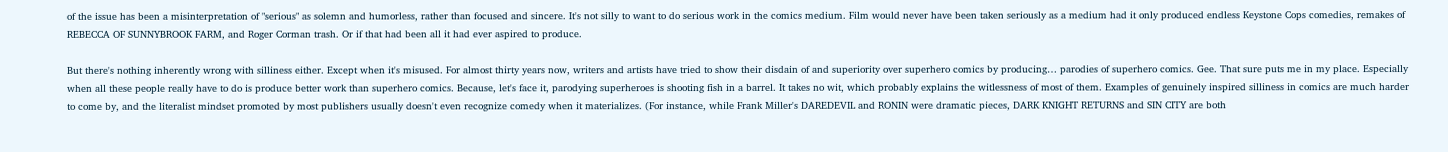of the issue has been a misinterpretation of "serious" as solemn and humorless, rather than focused and sincere. It's not silly to want to do serious work in the comics medium. Film would never have been taken seriously as a medium had it only produced endless Keystone Cops comedies, remakes of REBECCA OF SUNNYBROOK FARM, and Roger Corman trash. Or if that had been all it had ever aspired to produce.

But there's nothing inherently wrong with silliness either. Except when it's misused. For almost thirty years now, writers and artists have tried to show their disdain of and superiority over superhero comics by producing… parodies of superhero comics. Gee. That sure puts me in my place. Especially when all these people really have to do is produce better work than superhero comics. Because, let's face it, parodying superheroes is shooting fish in a barrel. It takes no wit, which probably explains the witlessness of most of them. Examples of genuinely inspired silliness in comics are much harder to come by, and the literalist mindset promoted by most publishers usually doesn't even recognize comedy when it materializes. (For instance, while Frank Miller's DAREDEVIL and RONIN were dramatic pieces, DARK KNIGHT RETURNS and SIN CITY are both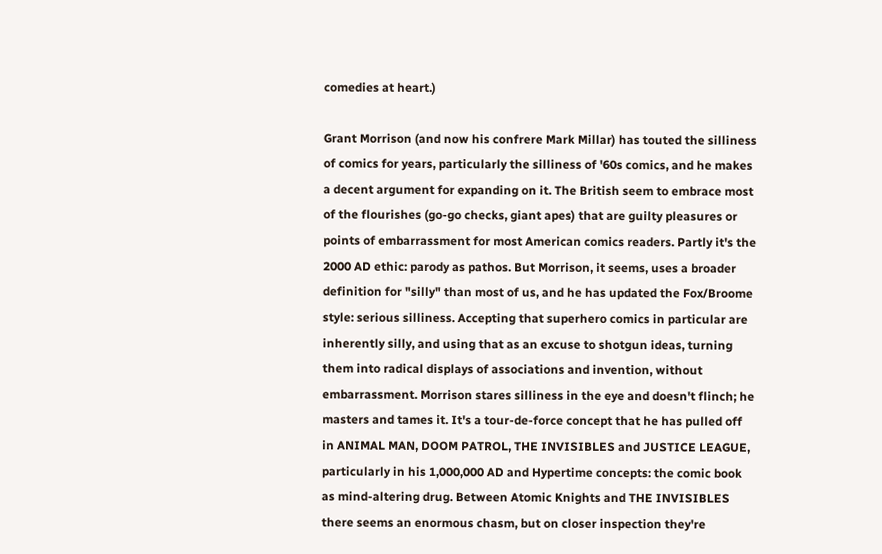comedies at heart.)

Grant Morrison (and now his confrere Mark Millar) has touted the silliness of comics for years, particularly the silliness of '60s comics, and he makes a decent argument for expanding on it. The British seem to embrace most of the flourishes (go-go checks, giant apes) that are guilty pleasures or points of embarrassment for most American comics readers. Partly it's the 2000 AD ethic: parody as pathos. But Morrison, it seems, uses a broader definition for "silly" than most of us, and he has updated the Fox/Broome style: serious silliness. Accepting that superhero comics in particular are inherently silly, and using that as an excuse to shotgun ideas, turning them into radical displays of associations and invention, without embarrassment. Morrison stares silliness in the eye and doesn't flinch; he masters and tames it. It's a tour-de-force concept that he has pulled off in ANIMAL MAN, DOOM PATROL, THE INVISIBLES and JUSTICE LEAGUE, particularly in his 1,000,000 AD and Hypertime concepts: the comic book as mind-altering drug. Between Atomic Knights and THE INVISIBLES there seems an enormous chasm, but on closer inspection they're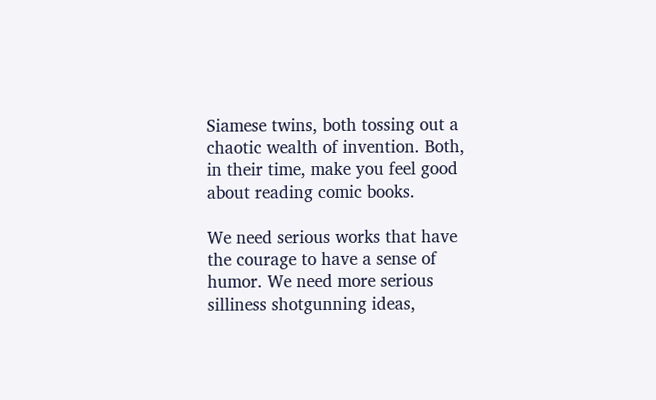Siamese twins, both tossing out a chaotic wealth of invention. Both, in their time, make you feel good about reading comic books.

We need serious works that have the courage to have a sense of humor. We need more serious silliness shotgunning ideas,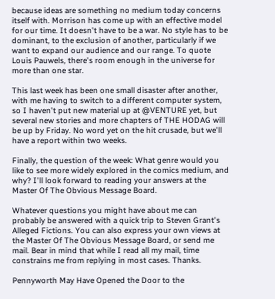because ideas are something no medium today concerns itself with. Morrison has come up with an effective model for our time. It doesn't have to be a war. No style has to be dominant, to the exclusion of another, particularly if we want to expand our audience and our range. To quote Louis Pauwels, there's room enough in the universe for more than one star.

This last week has been one small disaster after another, with me having to switch to a different computer system, so I haven't put new material up at @VENTURE yet, but several new stories and more chapters of THE HODAG will be up by Friday. No word yet on the hit crusade, but we'll have a report within two weeks.

Finally, the question of the week: What genre would you like to see more widely explored in the comics medium, and why? I'll look forward to reading your answers at the Master Of The Obvious Message Board.

Whatever questions you might have about me can probably be answered with a quick trip to Steven Grant's Alleged Fictions. You can also express your own views at the Master Of The Obvious Message Board, or send me mail. Bear in mind that while I read all my mail, time constrains me from replying in most cases. Thanks.

Pennyworth May Have Opened the Door to the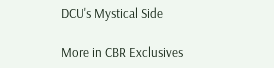DCU's Mystical Side

More in CBR Exclusives